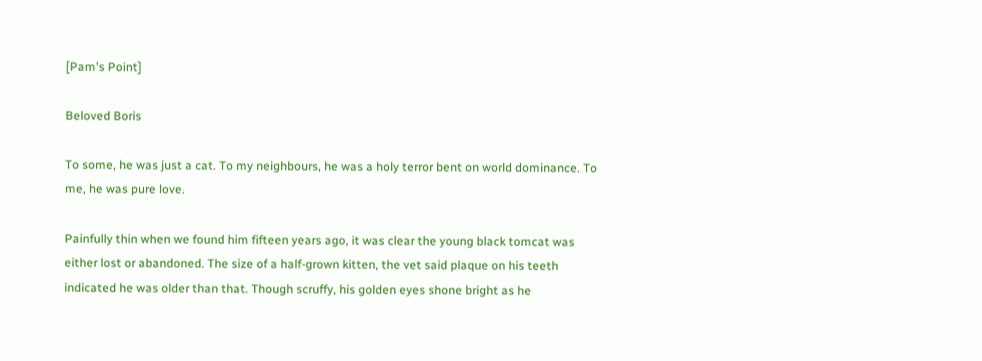[Pam's Point]

Beloved Boris

To some, he was just a cat. To my neighbours, he was a holy terror bent on world dominance. To me, he was pure love.

Painfully thin when we found him fifteen years ago, it was clear the young black tomcat was either lost or abandoned. The size of a half-grown kitten, the vet said plaque on his teeth indicated he was older than that. Though scruffy, his golden eyes shone bright as he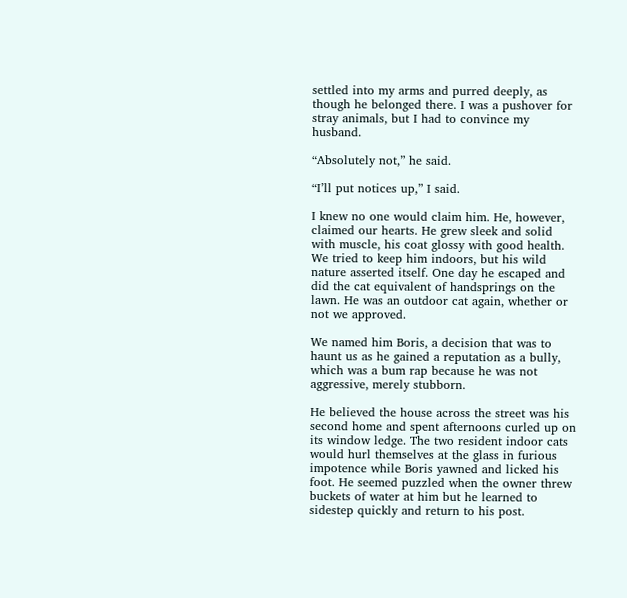settled into my arms and purred deeply, as though he belonged there. I was a pushover for stray animals, but I had to convince my husband.

“Absolutely not,” he said.

“I’ll put notices up,” I said.

I knew no one would claim him. He, however, claimed our hearts. He grew sleek and solid with muscle, his coat glossy with good health. We tried to keep him indoors, but his wild nature asserted itself. One day he escaped and did the cat equivalent of handsprings on the lawn. He was an outdoor cat again, whether or not we approved.

We named him Boris, a decision that was to haunt us as he gained a reputation as a bully, which was a bum rap because he was not aggressive, merely stubborn.

He believed the house across the street was his second home and spent afternoons curled up on its window ledge. The two resident indoor cats would hurl themselves at the glass in furious impotence while Boris yawned and licked his foot. He seemed puzzled when the owner threw buckets of water at him but he learned to sidestep quickly and return to his post.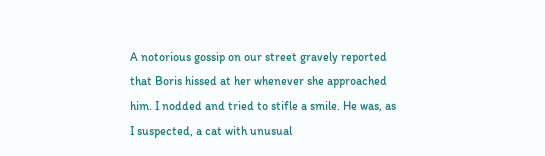A notorious gossip on our street gravely reported that Boris hissed at her whenever she approached him. I nodded and tried to stifle a smile. He was, as I suspected, a cat with unusual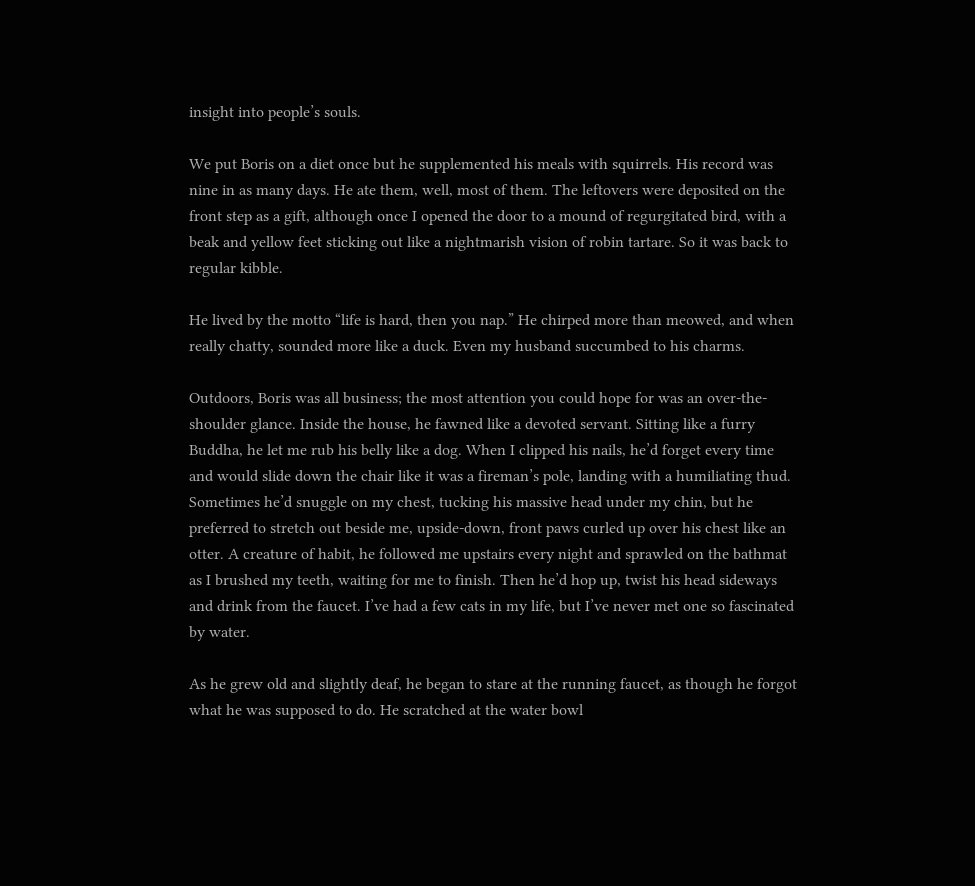insight into people’s souls.

We put Boris on a diet once but he supplemented his meals with squirrels. His record was nine in as many days. He ate them, well, most of them. The leftovers were deposited on the front step as a gift, although once I opened the door to a mound of regurgitated bird, with a beak and yellow feet sticking out like a nightmarish vision of robin tartare. So it was back to regular kibble.

He lived by the motto “life is hard, then you nap.” He chirped more than meowed, and when really chatty, sounded more like a duck. Even my husband succumbed to his charms.

Outdoors, Boris was all business; the most attention you could hope for was an over-the-shoulder glance. Inside the house, he fawned like a devoted servant. Sitting like a furry Buddha, he let me rub his belly like a dog. When I clipped his nails, he’d forget every time and would slide down the chair like it was a fireman’s pole, landing with a humiliating thud. Sometimes he’d snuggle on my chest, tucking his massive head under my chin, but he preferred to stretch out beside me, upside-down, front paws curled up over his chest like an otter. A creature of habit, he followed me upstairs every night and sprawled on the bathmat as I brushed my teeth, waiting for me to finish. Then he’d hop up, twist his head sideways and drink from the faucet. I’ve had a few cats in my life, but I’ve never met one so fascinated by water.

As he grew old and slightly deaf, he began to stare at the running faucet, as though he forgot what he was supposed to do. He scratched at the water bowl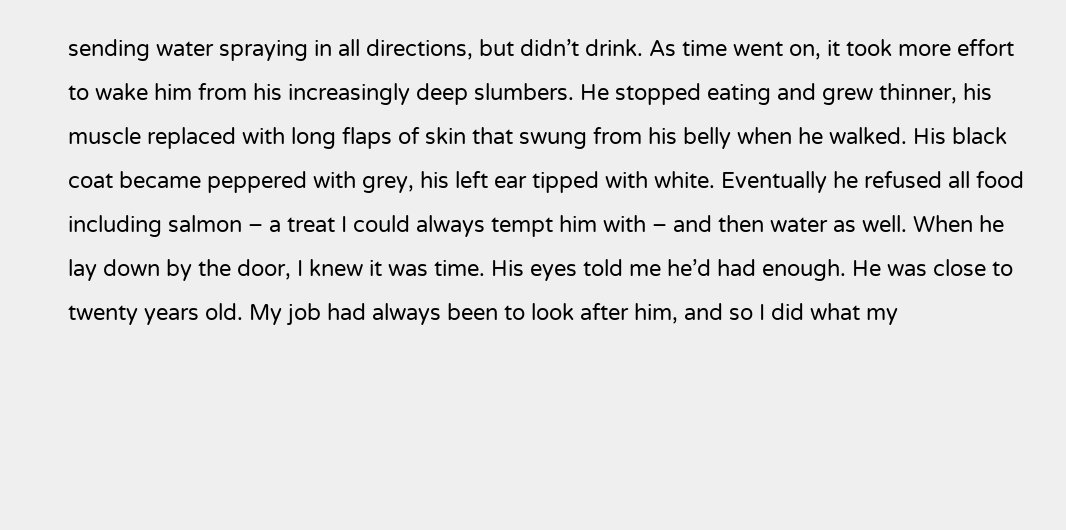sending water spraying in all directions, but didn’t drink. As time went on, it took more effort to wake him from his increasingly deep slumbers. He stopped eating and grew thinner, his muscle replaced with long flaps of skin that swung from his belly when he walked. His black coat became peppered with grey, his left ear tipped with white. Eventually he refused all food including salmon – a treat I could always tempt him with – and then water as well. When he lay down by the door, I knew it was time. His eyes told me he’d had enough. He was close to twenty years old. My job had always been to look after him, and so I did what my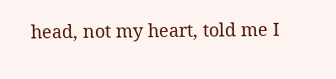head, not my heart, told me I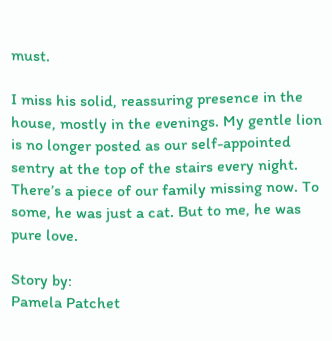must.

I miss his solid, reassuring presence in the house, mostly in the evenings. My gentle lion is no longer posted as our self-appointed sentry at the top of the stairs every night. There’s a piece of our family missing now. To some, he was just a cat. But to me, he was pure love.

Story by:
Pamela Patchet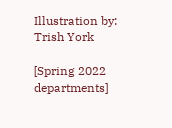Illustration by:
Trish York

[Spring 2022 departments]